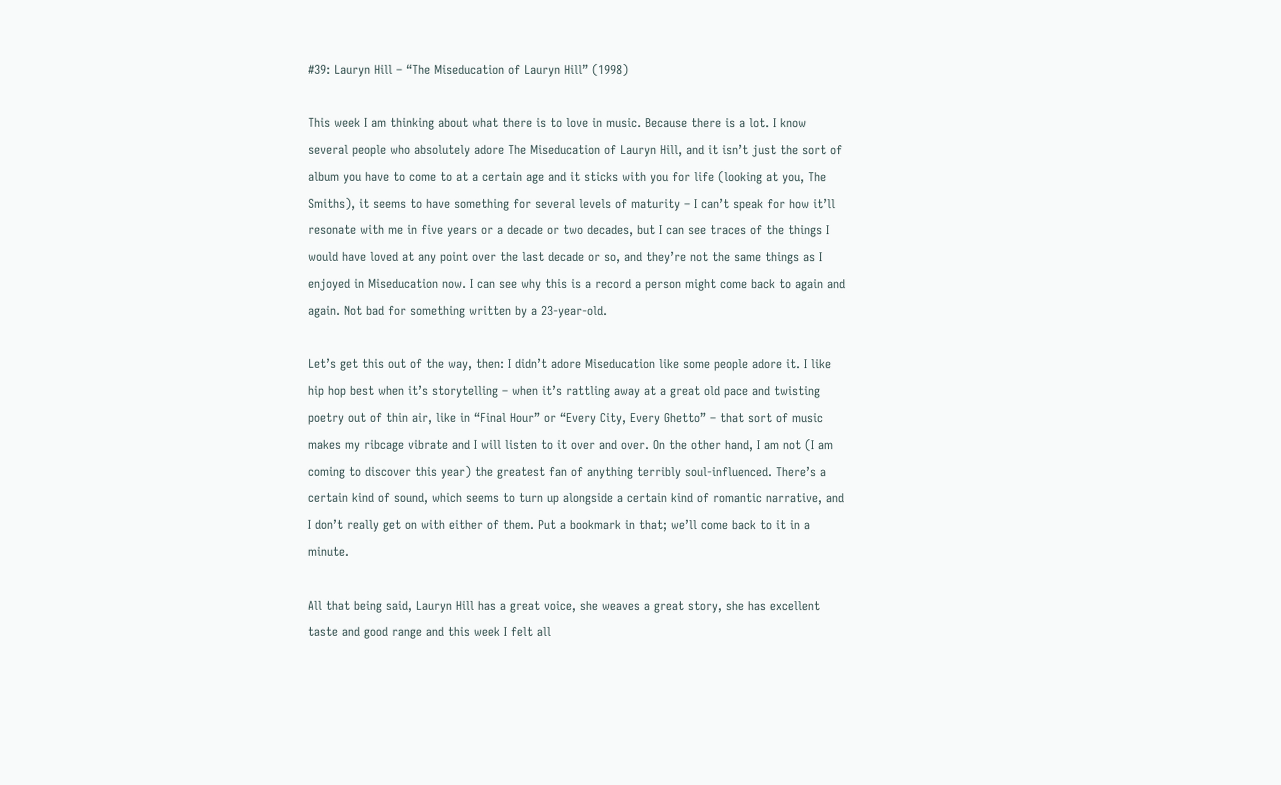#39: Lauryn Hill – “The Miseducation of Lauryn Hill” (1998)

This week I am thinking about what there is to love in music. Because there is a lot. I know several people who absolutely adore The Miseducation of Lauryn Hill, and it isn’t just the sort of album you have to come to at a certain age and it sticks with you for life (looking at you, The Smiths), it seems to have something for several levels of maturity – I can’t speak for how it’ll resonate with me in five years or a decade or two decades, but I can see traces of the things I would have loved at any point over the last decade or so, and they’re not the same things as I enjoyed in Miseducation now. I can see why this is a record a person might come back to again and again. Not bad for something written by a 23-year-old.

Let’s get this out of the way, then: I didn’t adore Miseducation like some people adore it. I like hip hop best when it’s storytelling – when it’s rattling away at a great old pace and twisting poetry out of thin air, like in “Final Hour” or “Every City, Every Ghetto” – that sort of music makes my ribcage vibrate and I will listen to it over and over. On the other hand, I am not (I am coming to discover this year) the greatest fan of anything terribly soul-influenced. There’s a certain kind of sound, which seems to turn up alongside a certain kind of romantic narrative, and I don’t really get on with either of them. Put a bookmark in that; we’ll come back to it in a minute.

All that being said, Lauryn Hill has a great voice, she weaves a great story, she has excellent taste and good range and this week I felt all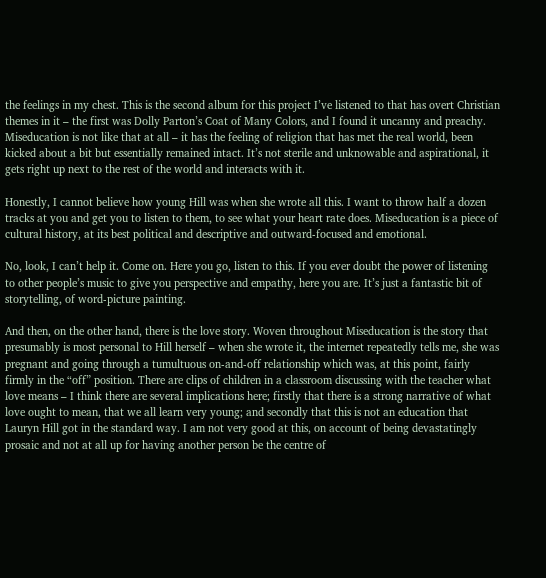the feelings in my chest. This is the second album for this project I’ve listened to that has overt Christian themes in it – the first was Dolly Parton’s Coat of Many Colors, and I found it uncanny and preachy. Miseducation is not like that at all – it has the feeling of religion that has met the real world, been kicked about a bit but essentially remained intact. It’s not sterile and unknowable and aspirational, it gets right up next to the rest of the world and interacts with it.

Honestly, I cannot believe how young Hill was when she wrote all this. I want to throw half a dozen tracks at you and get you to listen to them, to see what your heart rate does. Miseducation is a piece of cultural history, at its best political and descriptive and outward-focused and emotional.

No, look, I can’t help it. Come on. Here you go, listen to this. If you ever doubt the power of listening to other people’s music to give you perspective and empathy, here you are. It’s just a fantastic bit of storytelling, of word-picture painting.

And then, on the other hand, there is the love story. Woven throughout Miseducation is the story that presumably is most personal to Hill herself – when she wrote it, the internet repeatedly tells me, she was pregnant and going through a tumultuous on-and-off relationship which was, at this point, fairly firmly in the “off” position. There are clips of children in a classroom discussing with the teacher what love means – I think there are several implications here; firstly that there is a strong narrative of what love ought to mean, that we all learn very young; and secondly that this is not an education that Lauryn Hill got in the standard way. I am not very good at this, on account of being devastatingly prosaic and not at all up for having another person be the centre of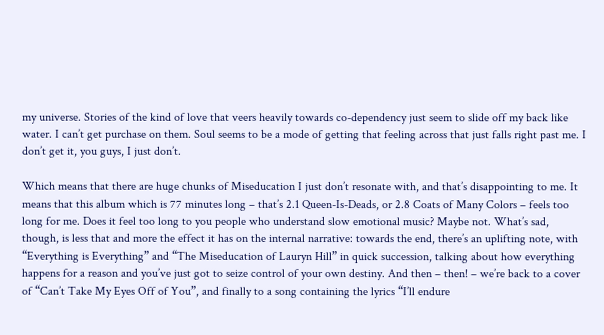my universe. Stories of the kind of love that veers heavily towards co-dependency just seem to slide off my back like water. I can’t get purchase on them. Soul seems to be a mode of getting that feeling across that just falls right past me. I don’t get it, you guys, I just don’t.

Which means that there are huge chunks of Miseducation I just don’t resonate with, and that’s disappointing to me. It means that this album which is 77 minutes long – that’s 2.1 Queen-Is-Deads, or 2.8 Coats of Many Colors – feels too long for me. Does it feel too long to you people who understand slow emotional music? Maybe not. What’s sad, though, is less that and more the effect it has on the internal narrative: towards the end, there’s an uplifting note, with “Everything is Everything” and “The Miseducation of Lauryn Hill” in quick succession, talking about how everything happens for a reason and you’ve just got to seize control of your own destiny. And then – then! – we’re back to a cover of “Can’t Take My Eyes Off of You”, and finally to a song containing the lyrics “I’ll endure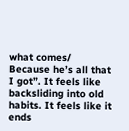what comes/ Because he’s all that I got”. It feels like backsliding into old habits. It feels like it ends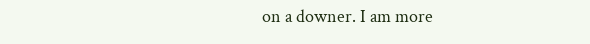on a downer. I am more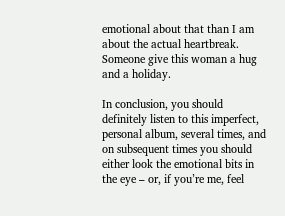emotional about that than I am about the actual heartbreak. Someone give this woman a hug and a holiday.

In conclusion, you should definitely listen to this imperfect, personal album, several times, and on subsequent times you should either look the emotional bits in the eye – or, if you’re me, feel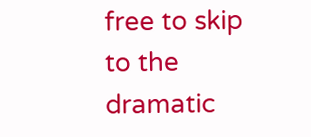free to skip to the dramatic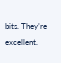bits. They’re excellent.